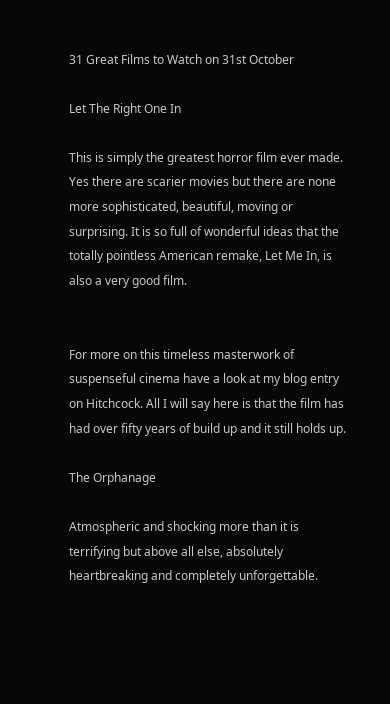31 Great Films to Watch on 31st October

Let The Right One In

This is simply the greatest horror film ever made. Yes there are scarier movies but there are none more sophisticated, beautiful, moving or surprising. It is so full of wonderful ideas that the totally pointless American remake, Let Me In, is also a very good film.


For more on this timeless masterwork of suspenseful cinema have a look at my blog entry on Hitchcock. All I will say here is that the film has had over fifty years of build up and it still holds up.

The Orphanage

Atmospheric and shocking more than it is terrifying but above all else, absolutely heartbreaking and completely unforgettable.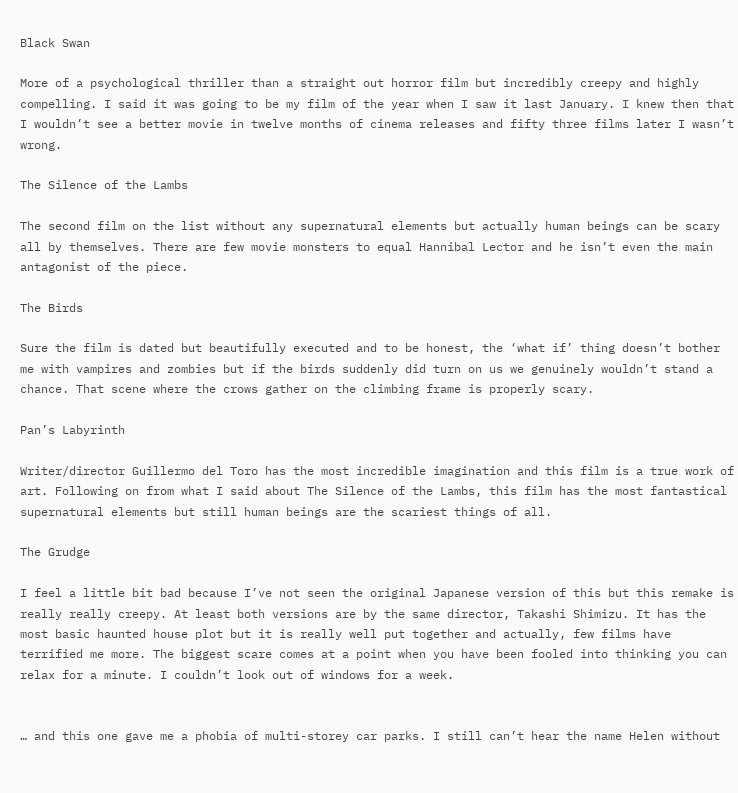Black Swan

More of a psychological thriller than a straight out horror film but incredibly creepy and highly compelling. I said it was going to be my film of the year when I saw it last January. I knew then that I wouldn’t see a better movie in twelve months of cinema releases and fifty three films later I wasn’t wrong.

The Silence of the Lambs

The second film on the list without any supernatural elements but actually human beings can be scary all by themselves. There are few movie monsters to equal Hannibal Lector and he isn’t even the main antagonist of the piece.

The Birds

Sure the film is dated but beautifully executed and to be honest, the ‘what if’ thing doesn’t bother me with vampires and zombies but if the birds suddenly did turn on us we genuinely wouldn’t stand a chance. That scene where the crows gather on the climbing frame is properly scary.

Pan’s Labyrinth

Writer/director Guillermo del Toro has the most incredible imagination and this film is a true work of art. Following on from what I said about The Silence of the Lambs, this film has the most fantastical supernatural elements but still human beings are the scariest things of all.

The Grudge

I feel a little bit bad because I’ve not seen the original Japanese version of this but this remake is really really creepy. At least both versions are by the same director, Takashi Shimizu. It has the most basic haunted house plot but it is really well put together and actually, few films have terrified me more. The biggest scare comes at a point when you have been fooled into thinking you can relax for a minute. I couldn’t look out of windows for a week.


… and this one gave me a phobia of multi-storey car parks. I still can’t hear the name Helen without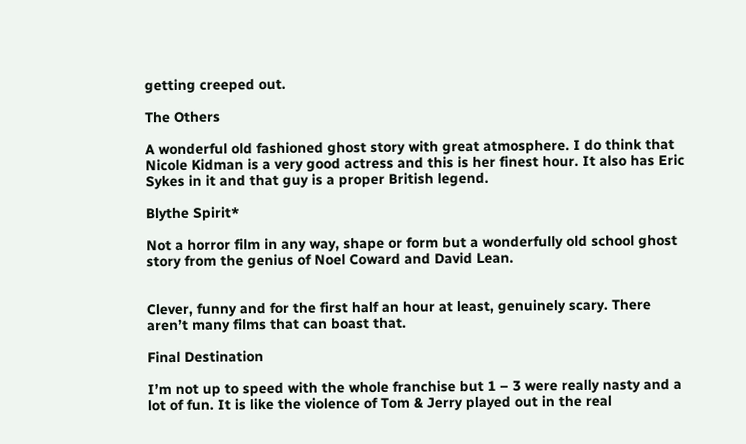getting creeped out.

The Others

A wonderful old fashioned ghost story with great atmosphere. I do think that Nicole Kidman is a very good actress and this is her finest hour. It also has Eric Sykes in it and that guy is a proper British legend.

Blythe Spirit*

Not a horror film in any way, shape or form but a wonderfully old school ghost story from the genius of Noel Coward and David Lean.


Clever, funny and for the first half an hour at least, genuinely scary. There aren’t many films that can boast that.

Final Destination

I’m not up to speed with the whole franchise but 1 – 3 were really nasty and a lot of fun. It is like the violence of Tom & Jerry played out in the real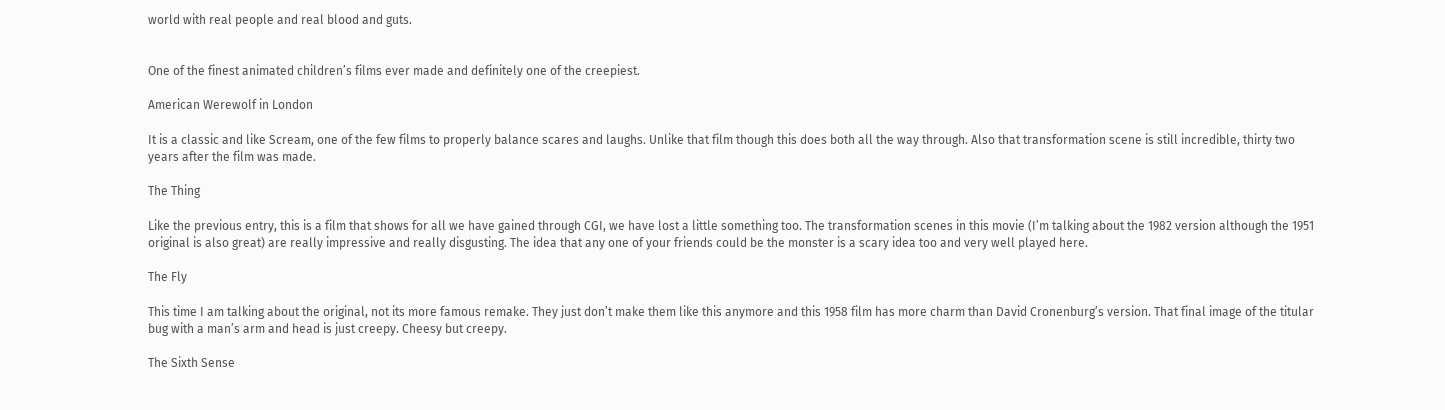world with real people and real blood and guts.


One of the finest animated children’s films ever made and definitely one of the creepiest.

American Werewolf in London

It is a classic and like Scream, one of the few films to properly balance scares and laughs. Unlike that film though this does both all the way through. Also that transformation scene is still incredible, thirty two years after the film was made.

The Thing

Like the previous entry, this is a film that shows for all we have gained through CGI, we have lost a little something too. The transformation scenes in this movie (I’m talking about the 1982 version although the 1951 original is also great) are really impressive and really disgusting. The idea that any one of your friends could be the monster is a scary idea too and very well played here.

The Fly

This time I am talking about the original, not its more famous remake. They just don’t make them like this anymore and this 1958 film has more charm than David Cronenburg’s version. That final image of the titular bug with a man’s arm and head is just creepy. Cheesy but creepy.

The Sixth Sense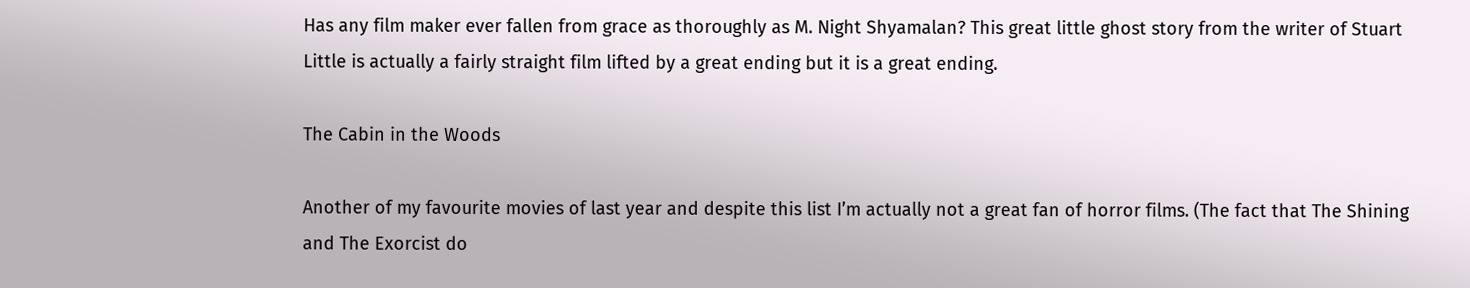Has any film maker ever fallen from grace as thoroughly as M. Night Shyamalan? This great little ghost story from the writer of Stuart Little is actually a fairly straight film lifted by a great ending but it is a great ending.

The Cabin in the Woods

Another of my favourite movies of last year and despite this list I’m actually not a great fan of horror films. (The fact that The Shining and The Exorcist do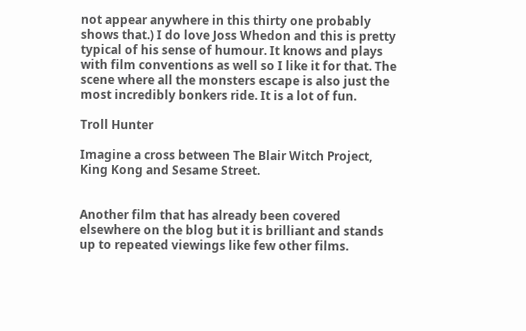not appear anywhere in this thirty one probably shows that.) I do love Joss Whedon and this is pretty typical of his sense of humour. It knows and plays with film conventions as well so I like it for that. The scene where all the monsters escape is also just the most incredibly bonkers ride. It is a lot of fun.

Troll Hunter

Imagine a cross between The Blair Witch Project, King Kong and Sesame Street.


Another film that has already been covered elsewhere on the blog but it is brilliant and stands up to repeated viewings like few other films.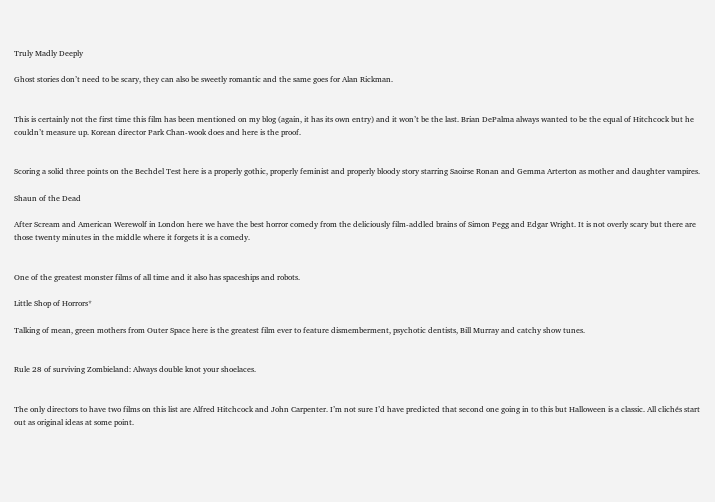Truly Madly Deeply

Ghost stories don’t need to be scary, they can also be sweetly romantic and the same goes for Alan Rickman.


This is certainly not the first time this film has been mentioned on my blog (again, it has its own entry) and it won’t be the last. Brian DePalma always wanted to be the equal of Hitchcock but he couldn’t measure up. Korean director Park Chan-wook does and here is the proof.


Scoring a solid three points on the Bechdel Test here is a properly gothic, properly feminist and properly bloody story starring Saoirse Ronan and Gemma Arterton as mother and daughter vampires.

Shaun of the Dead

After Scream and American Werewolf in London here we have the best horror comedy from the deliciously film-addled brains of Simon Pegg and Edgar Wright. It is not overly scary but there are those twenty minutes in the middle where it forgets it is a comedy.


One of the greatest monster films of all time and it also has spaceships and robots.

Little Shop of Horrors*

Talking of mean, green mothers from Outer Space here is the greatest film ever to feature dismemberment, psychotic dentists, Bill Murray and catchy show tunes.


Rule 28 of surviving Zombieland: Always double knot your shoelaces.


The only directors to have two films on this list are Alfred Hitchcock and John Carpenter. I’m not sure I’d have predicted that second one going in to this but Halloween is a classic. All clichés start out as original ideas at some point.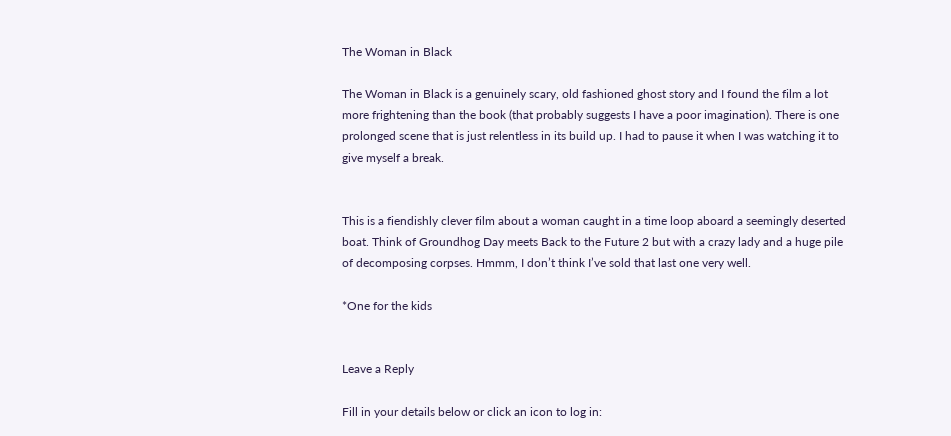The Woman in Black

The Woman in Black is a genuinely scary, old fashioned ghost story and I found the film a lot more frightening than the book (that probably suggests I have a poor imagination). There is one prolonged scene that is just relentless in its build up. I had to pause it when I was watching it to give myself a break.


This is a fiendishly clever film about a woman caught in a time loop aboard a seemingly deserted boat. Think of Groundhog Day meets Back to the Future 2 but with a crazy lady and a huge pile of decomposing corpses. Hmmm, I don’t think I’ve sold that last one very well.

*One for the kids


Leave a Reply

Fill in your details below or click an icon to log in: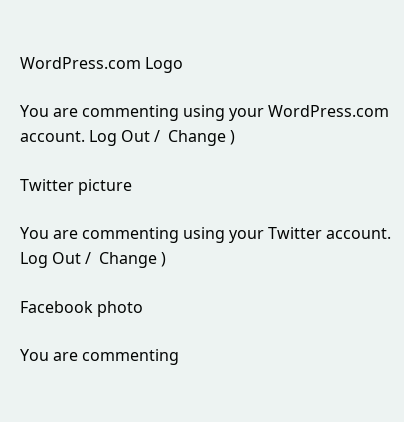WordPress.com Logo

You are commenting using your WordPress.com account. Log Out /  Change )

Twitter picture

You are commenting using your Twitter account. Log Out /  Change )

Facebook photo

You are commenting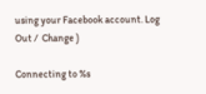using your Facebook account. Log Out /  Change )

Connecting to %s